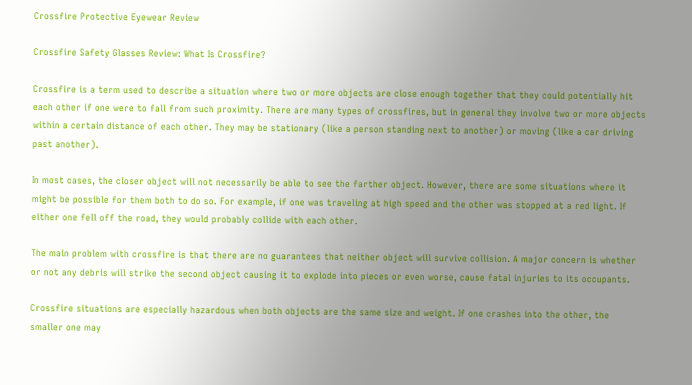Crossfire Protective Eyewear Review

Crossfire Safety Glasses Review: What Is Crossfire?

Crossfire is a term used to describe a situation where two or more objects are close enough together that they could potentially hit each other if one were to fall from such proximity. There are many types of crossfires, but in general they involve two or more objects within a certain distance of each other. They may be stationary (like a person standing next to another) or moving (like a car driving past another).

In most cases, the closer object will not necessarily be able to see the farther object. However, there are some situations where it might be possible for them both to do so. For example, if one was traveling at high speed and the other was stopped at a red light. If either one fell off the road, they would probably collide with each other.

The main problem with crossfire is that there are no guarantees that neither object will survive collision. A major concern is whether or not any debris will strike the second object causing it to explode into pieces or even worse, cause fatal injuries to its occupants.

Crossfire situations are especially hazardous when both objects are the same size and weight. If one crashes into the other, the smaller one may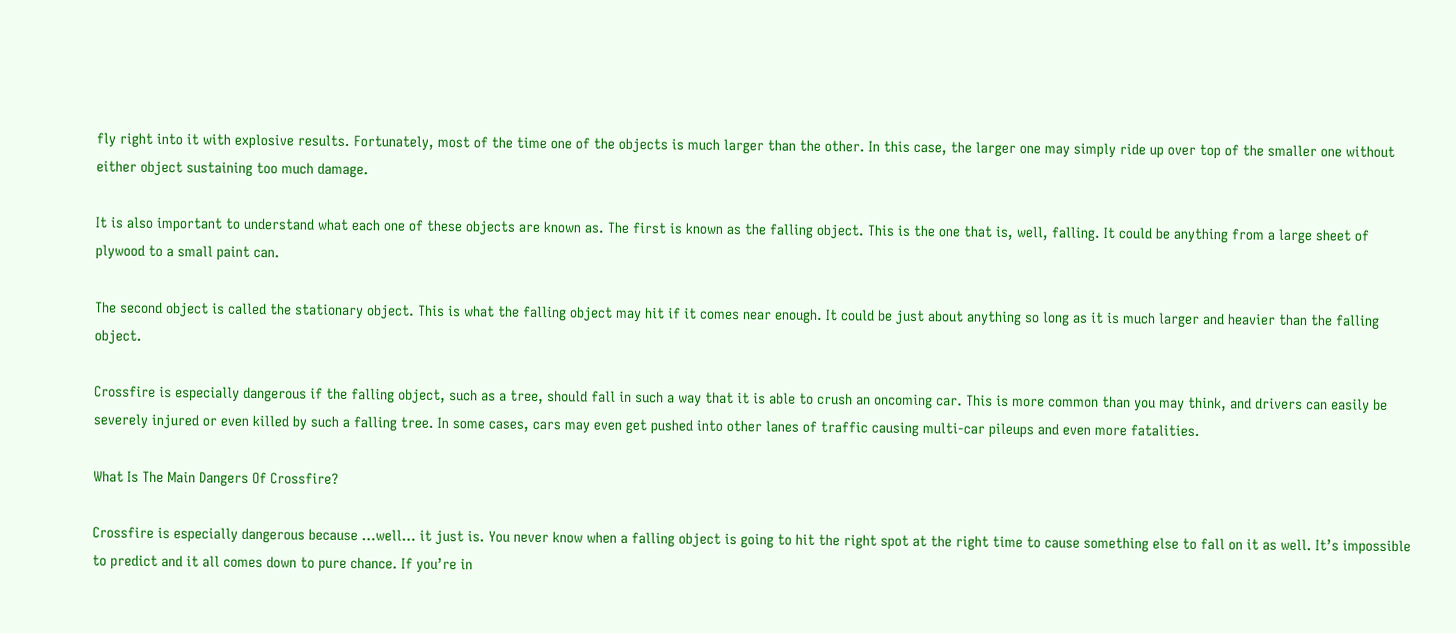fly right into it with explosive results. Fortunately, most of the time one of the objects is much larger than the other. In this case, the larger one may simply ride up over top of the smaller one without either object sustaining too much damage.

It is also important to understand what each one of these objects are known as. The first is known as the falling object. This is the one that is, well, falling. It could be anything from a large sheet of plywood to a small paint can.

The second object is called the stationary object. This is what the falling object may hit if it comes near enough. It could be just about anything so long as it is much larger and heavier than the falling object.

Crossfire is especially dangerous if the falling object, such as a tree, should fall in such a way that it is able to crush an oncoming car. This is more common than you may think, and drivers can easily be severely injured or even killed by such a falling tree. In some cases, cars may even get pushed into other lanes of traffic causing multi-car pileups and even more fatalities.

What Is The Main Dangers Of Crossfire?

Crossfire is especially dangerous because …well… it just is. You never know when a falling object is going to hit the right spot at the right time to cause something else to fall on it as well. It’s impossible to predict and it all comes down to pure chance. If you’re in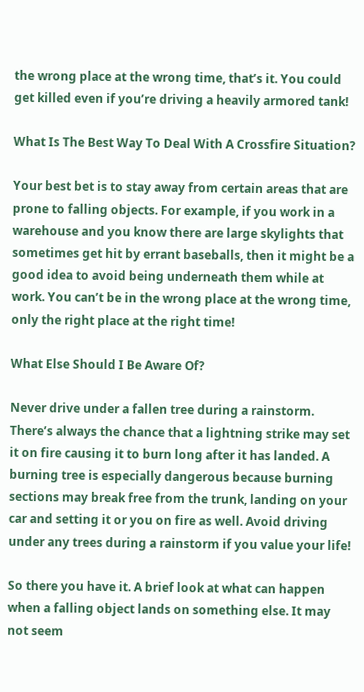the wrong place at the wrong time, that’s it. You could get killed even if you’re driving a heavily armored tank!

What Is The Best Way To Deal With A Crossfire Situation?

Your best bet is to stay away from certain areas that are prone to falling objects. For example, if you work in a warehouse and you know there are large skylights that sometimes get hit by errant baseballs, then it might be a good idea to avoid being underneath them while at work. You can’t be in the wrong place at the wrong time, only the right place at the right time!

What Else Should I Be Aware Of?

Never drive under a fallen tree during a rainstorm. There’s always the chance that a lightning strike may set it on fire causing it to burn long after it has landed. A burning tree is especially dangerous because burning sections may break free from the trunk, landing on your car and setting it or you on fire as well. Avoid driving under any trees during a rainstorm if you value your life!

So there you have it. A brief look at what can happen when a falling object lands on something else. It may not seem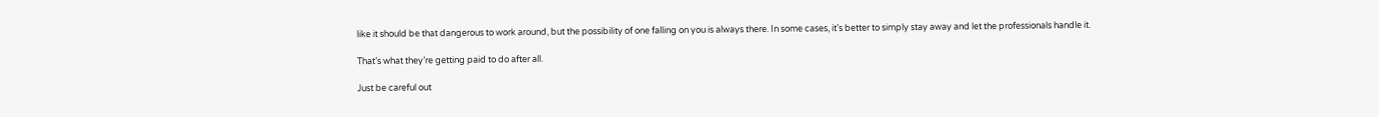like it should be that dangerous to work around, but the possibility of one falling on you is always there. In some cases, it’s better to simply stay away and let the professionals handle it.

That’s what they’re getting paid to do after all.

Just be careful out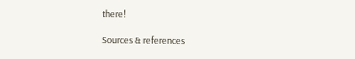there!

Sources & references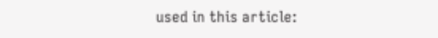used in this article: